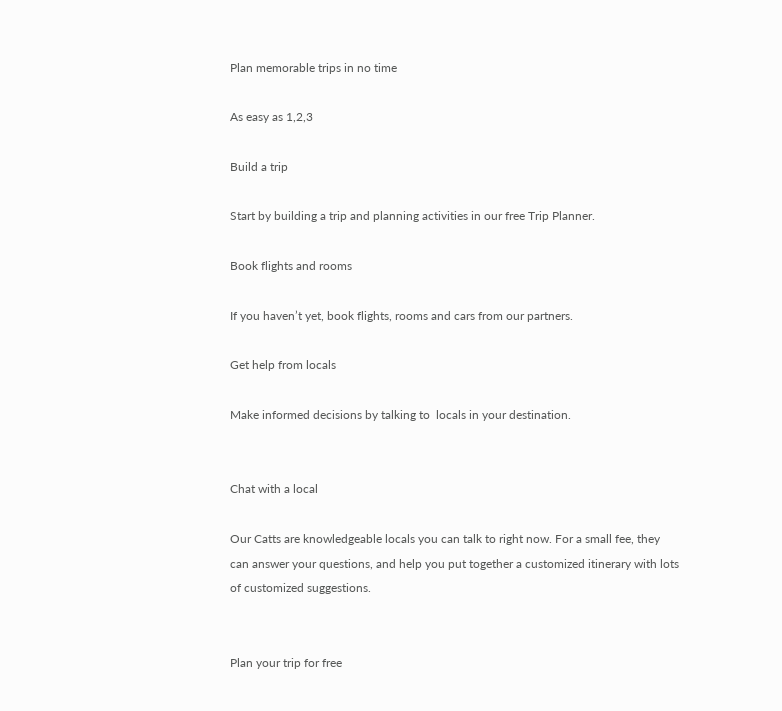Plan memorable trips in no time

As easy as 1,2,3

Build a trip

Start by building a trip and planning activities in our free Trip Planner.

Book flights and rooms

If you haven’t yet, book flights, rooms and cars from our partners.

Get help from locals

Make informed decisions by talking to  locals in your destination.


Chat with a local

Our Catts are knowledgeable locals you can talk to right now. For a small fee, they can answer your questions, and help you put together a customized itinerary with lots of customized suggestions.


Plan your trip for free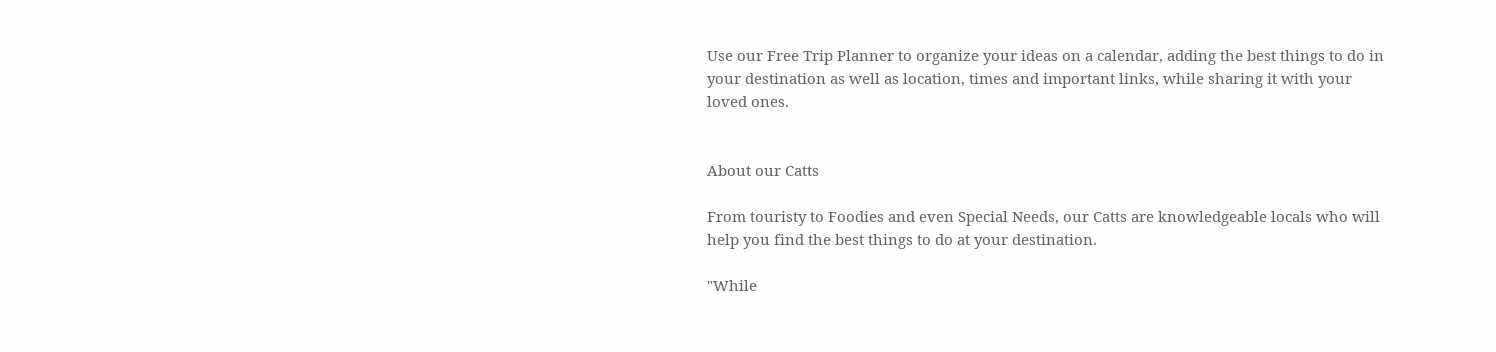Use our Free Trip Planner to organize your ideas on a calendar, adding the best things to do in your destination as well as location, times and important links, while sharing it with your loved ones.


About our Catts

From touristy to Foodies and even Special Needs, our Catts are knowledgeable locals who will help you find the best things to do at your destination.

"While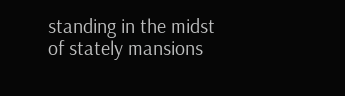standing in the midst of stately mansions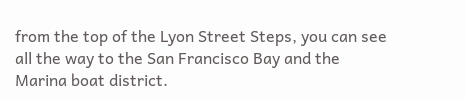from the top of the Lyon Street Steps, you can see all the way to the San Francisco Bay and the Marina boat district.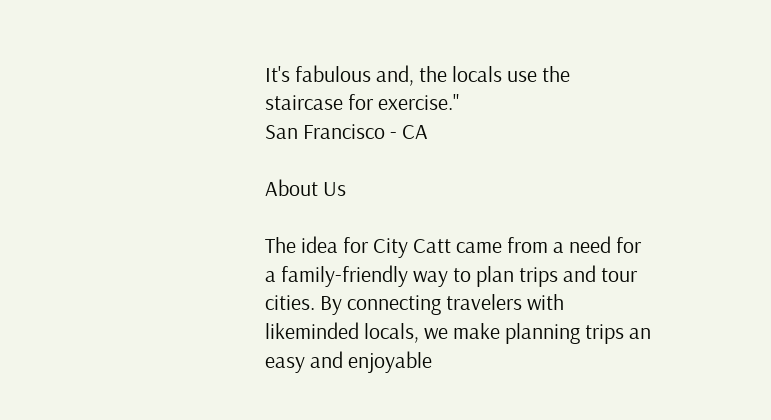It's fabulous and, the locals use the staircase for exercise."
San Francisco - CA

About Us

The idea for City Catt came from a need for a family-friendly way to plan trips and tour cities. By connecting travelers with likeminded locals, we make planning trips an easy and enjoyable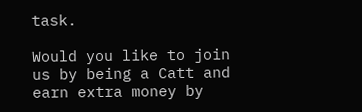task.

Would you like to join us by being a Catt and earn extra money by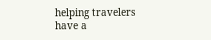helping travelers have a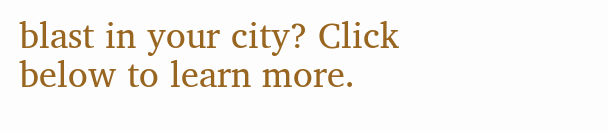blast in your city? Click below to learn more.